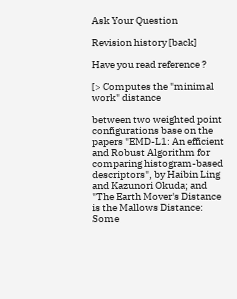Ask Your Question

Revision history [back]

Have you read reference ?

[> Computes the "minimal work" distance

between two weighted point configurations base on the papers "EMD-L1: An efficient and Robust Algorithm for comparing histogram-based descriptors", by Haibin Ling and Kazunori Okuda; and "The Earth Mover's Distance is the Mallows Distance: Some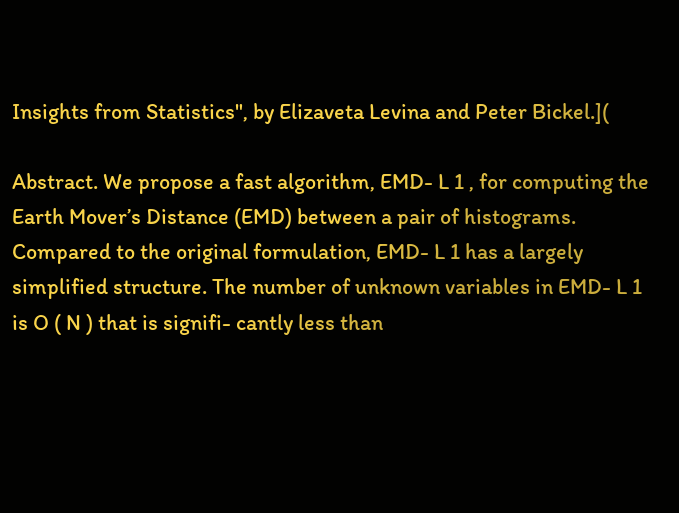Insights from Statistics", by Elizaveta Levina and Peter Bickel.](

Abstract. We propose a fast algorithm, EMD- L 1 , for computing the Earth Mover’s Distance (EMD) between a pair of histograms. Compared to the original formulation, EMD- L 1 has a largely simplified structure. The number of unknown variables in EMD- L 1 is O ( N ) that is signifi- cantly less than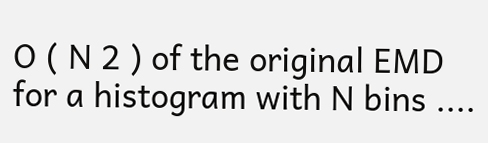O ( N 2 ) of the original EMD for a histogram with N bins ....